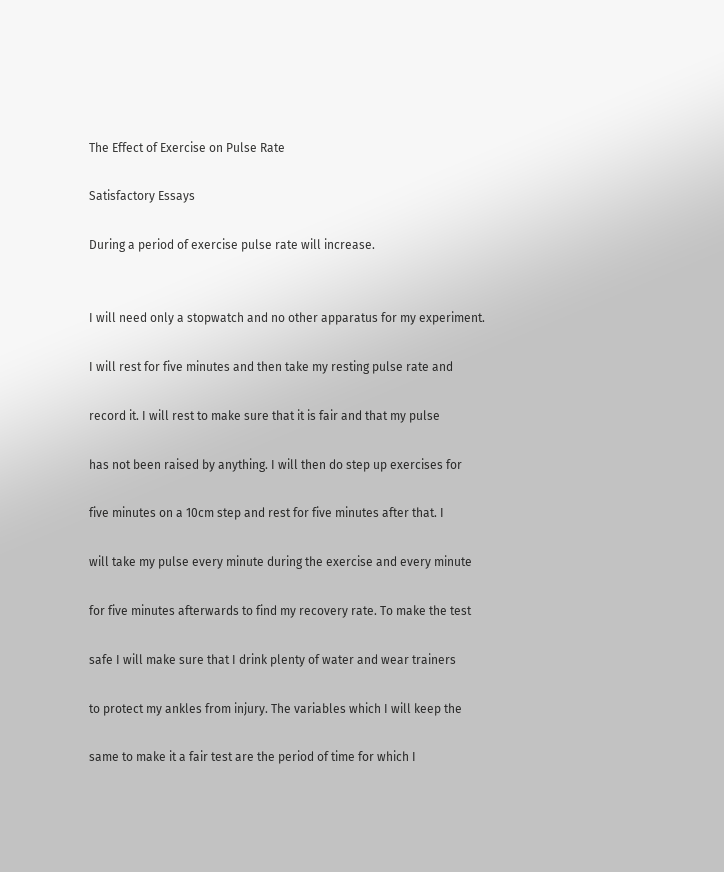The Effect of Exercise on Pulse Rate

Satisfactory Essays

During a period of exercise pulse rate will increase.


I will need only a stopwatch and no other apparatus for my experiment.

I will rest for five minutes and then take my resting pulse rate and

record it. I will rest to make sure that it is fair and that my pulse

has not been raised by anything. I will then do step up exercises for

five minutes on a 10cm step and rest for five minutes after that. I

will take my pulse every minute during the exercise and every minute

for five minutes afterwards to find my recovery rate. To make the test

safe I will make sure that I drink plenty of water and wear trainers

to protect my ankles from injury. The variables which I will keep the

same to make it a fair test are the period of time for which I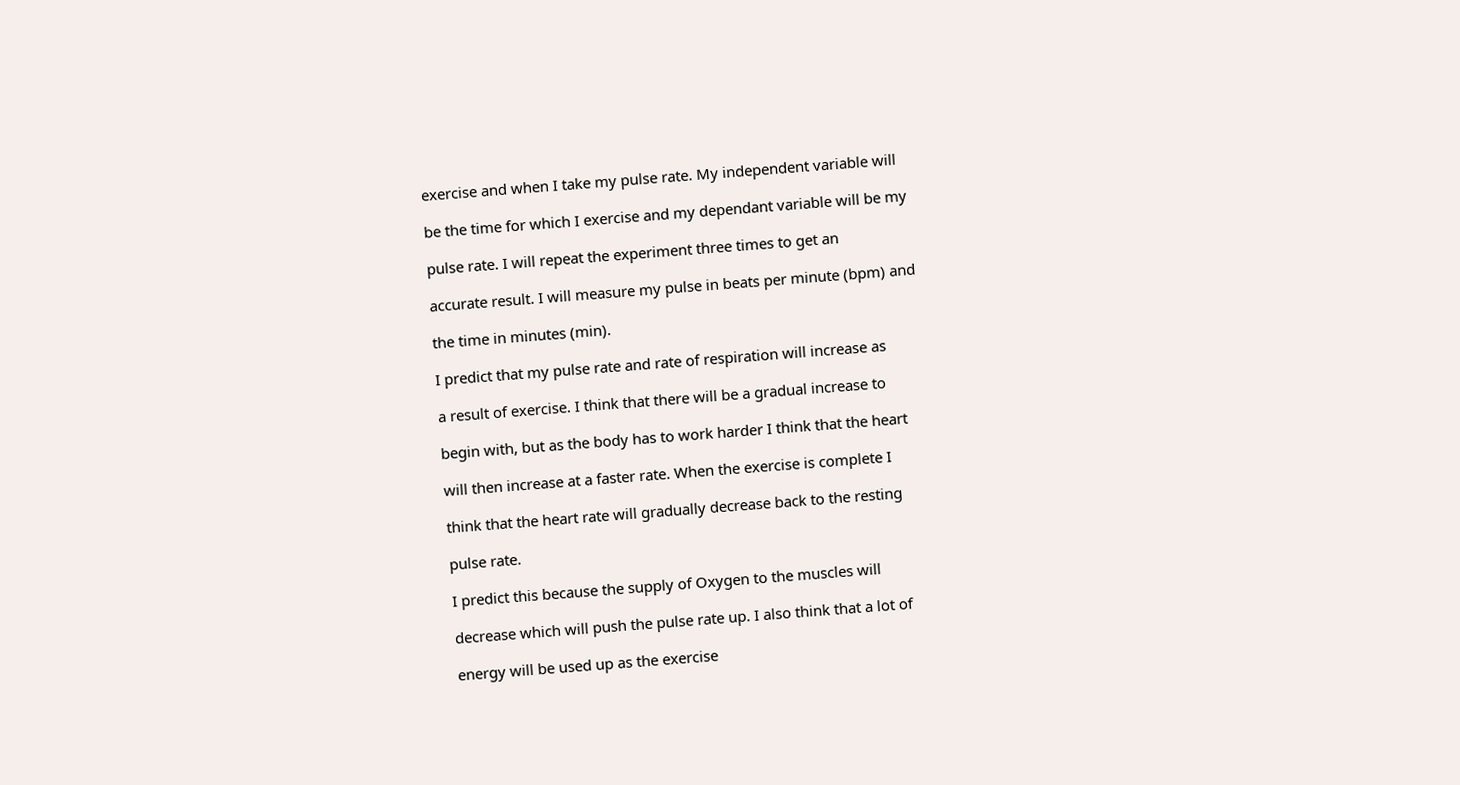exercise and when I take my pulse rate. My independent variable will

be the time for which I exercise and my dependant variable will be my

pulse rate. I will repeat the experiment three times to get an

accurate result. I will measure my pulse in beats per minute (bpm) and

the time in minutes (min).

I predict that my pulse rate and rate of respiration will increase as

a result of exercise. I think that there will be a gradual increase to

begin with, but as the body has to work harder I think that the heart

will then increase at a faster rate. When the exercise is complete I

think that the heart rate will gradually decrease back to the resting

pulse rate.

I predict this because the supply of Oxygen to the muscles will

decrease which will push the pulse rate up. I also think that a lot of

energy will be used up as the exercise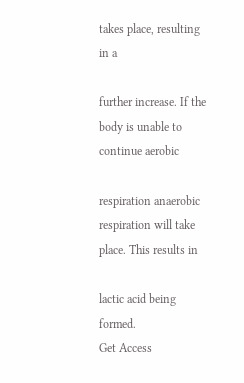takes place, resulting in a

further increase. If the body is unable to continue aerobic

respiration anaerobic respiration will take place. This results in

lactic acid being formed.
Get Access